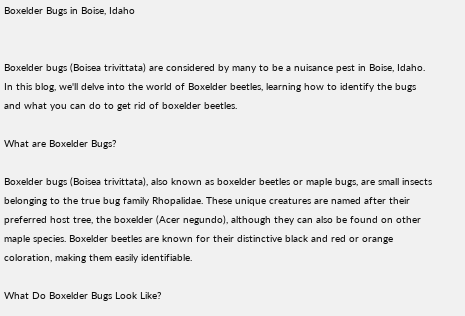Boxelder Bugs in Boise, Idaho


Boxelder bugs (Boisea trivittata) are considered by many to be a nuisance pest in Boise, Idaho. In this blog, we'll delve into the world of Boxelder beetles, learning how to identify the bugs and what you can do to get rid of boxelder beetles.

What are Boxelder Bugs?

Boxelder bugs (Boisea trivittata), also known as boxelder beetles or maple bugs, are small insects belonging to the true bug family Rhopalidae. These unique creatures are named after their preferred host tree, the boxelder (Acer negundo), although they can also be found on other maple species. Boxelder beetles are known for their distinctive black and red or orange coloration, making them easily identifiable.

What Do Boxelder Bugs Look Like?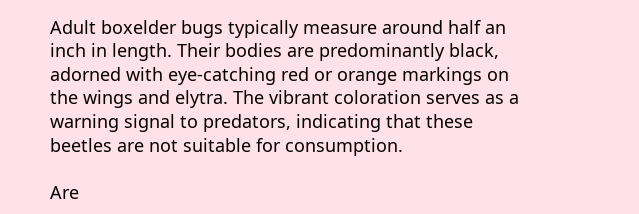Adult boxelder bugs typically measure around half an inch in length. Their bodies are predominantly black, adorned with eye-catching red or orange markings on the wings and elytra. The vibrant coloration serves as a warning signal to predators, indicating that these beetles are not suitable for consumption.

Are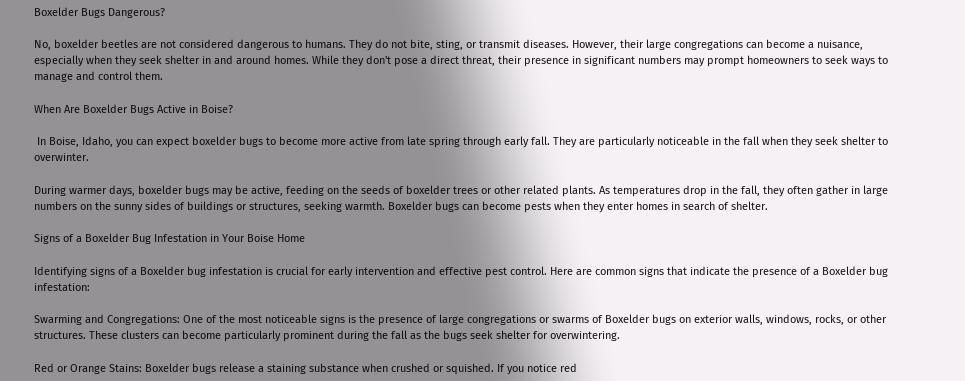Boxelder Bugs Dangerous?

No, boxelder beetles are not considered dangerous to humans. They do not bite, sting, or transmit diseases. However, their large congregations can become a nuisance, especially when they seek shelter in and around homes. While they don't pose a direct threat, their presence in significant numbers may prompt homeowners to seek ways to manage and control them.

When Are Boxelder Bugs Active in Boise?

 In Boise, Idaho, you can expect boxelder bugs to become more active from late spring through early fall. They are particularly noticeable in the fall when they seek shelter to overwinter.

During warmer days, boxelder bugs may be active, feeding on the seeds of boxelder trees or other related plants. As temperatures drop in the fall, they often gather in large numbers on the sunny sides of buildings or structures, seeking warmth. Boxelder bugs can become pests when they enter homes in search of shelter.

Signs of a Boxelder Bug Infestation in Your Boise Home

Identifying signs of a Boxelder bug infestation is crucial for early intervention and effective pest control. Here are common signs that indicate the presence of a Boxelder bug infestation:

Swarming and Congregations: One of the most noticeable signs is the presence of large congregations or swarms of Boxelder bugs on exterior walls, windows, rocks, or other structures. These clusters can become particularly prominent during the fall as the bugs seek shelter for overwintering.

Red or Orange Stains: Boxelder bugs release a staining substance when crushed or squished. If you notice red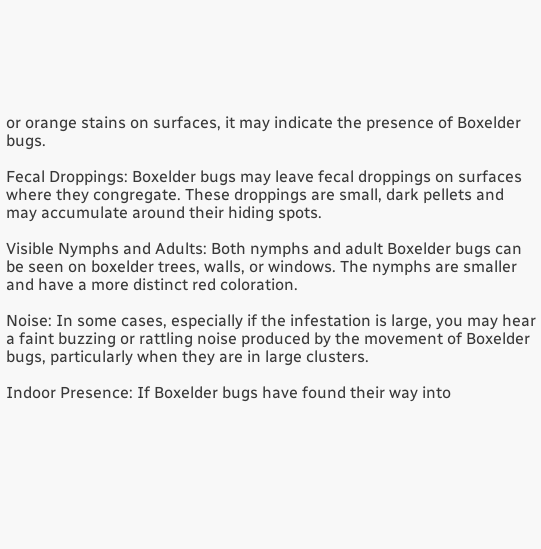or orange stains on surfaces, it may indicate the presence of Boxelder bugs.

Fecal Droppings: Boxelder bugs may leave fecal droppings on surfaces where they congregate. These droppings are small, dark pellets and may accumulate around their hiding spots.

Visible Nymphs and Adults: Both nymphs and adult Boxelder bugs can be seen on boxelder trees, walls, or windows. The nymphs are smaller and have a more distinct red coloration.

Noise: In some cases, especially if the infestation is large, you may hear a faint buzzing or rattling noise produced by the movement of Boxelder bugs, particularly when they are in large clusters.

Indoor Presence: If Boxelder bugs have found their way into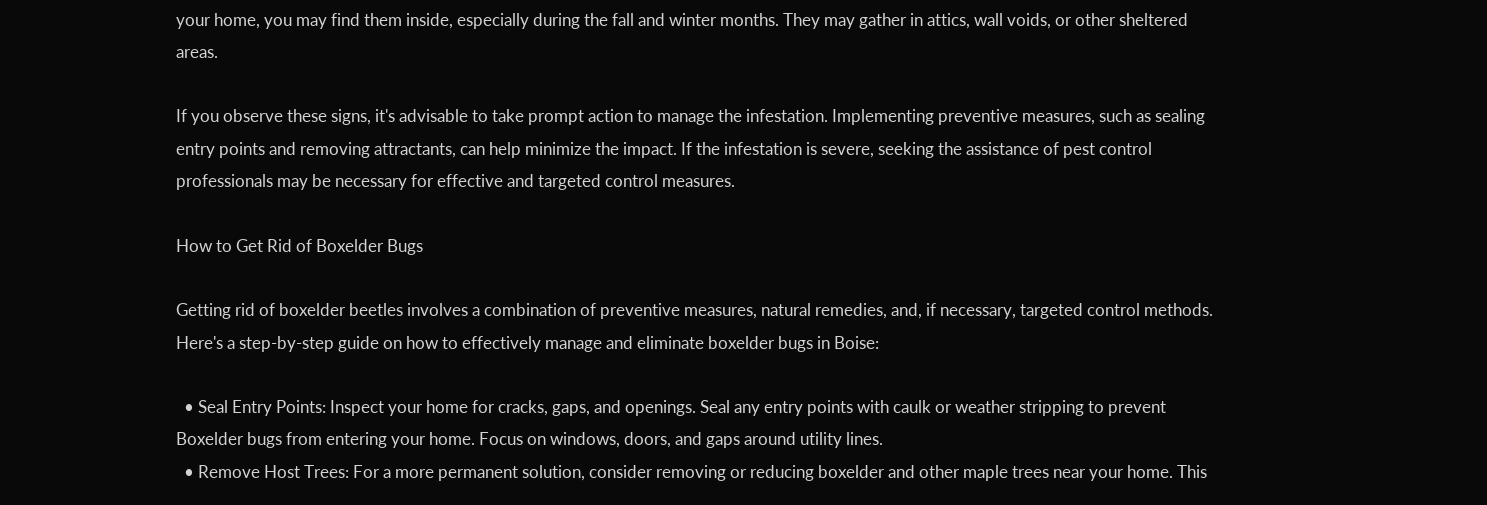your home, you may find them inside, especially during the fall and winter months. They may gather in attics, wall voids, or other sheltered areas.

If you observe these signs, it's advisable to take prompt action to manage the infestation. Implementing preventive measures, such as sealing entry points and removing attractants, can help minimize the impact. If the infestation is severe, seeking the assistance of pest control professionals may be necessary for effective and targeted control measures.

How to Get Rid of Boxelder Bugs

Getting rid of boxelder beetles involves a combination of preventive measures, natural remedies, and, if necessary, targeted control methods. Here's a step-by-step guide on how to effectively manage and eliminate boxelder bugs in Boise:

  • Seal Entry Points: Inspect your home for cracks, gaps, and openings. Seal any entry points with caulk or weather stripping to prevent Boxelder bugs from entering your home. Focus on windows, doors, and gaps around utility lines.
  • Remove Host Trees: For a more permanent solution, consider removing or reducing boxelder and other maple trees near your home. This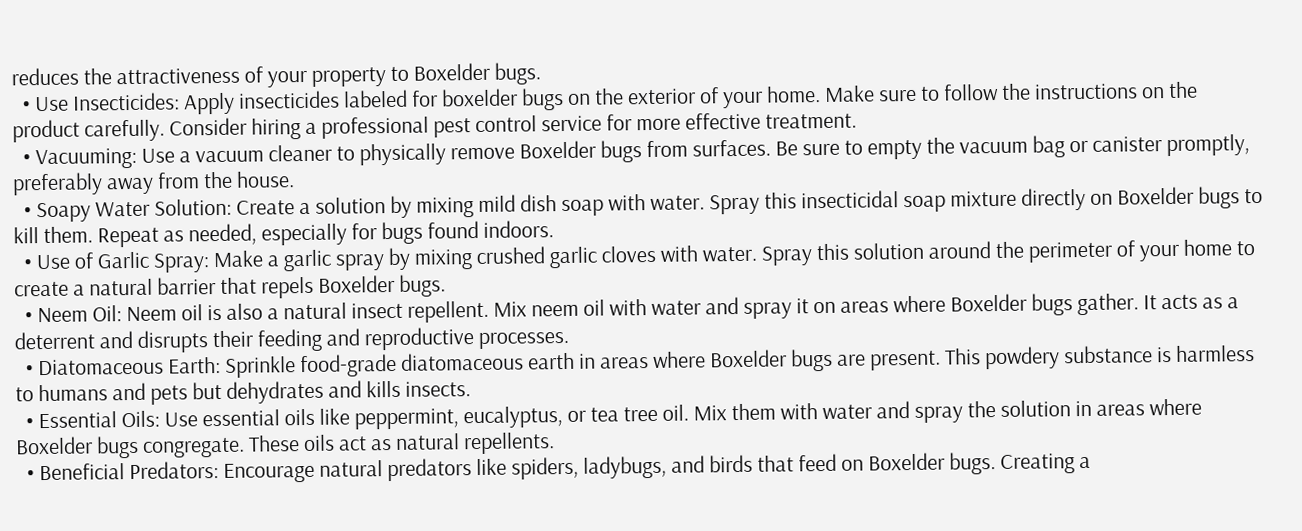reduces the attractiveness of your property to Boxelder bugs.
  • Use Insecticides: Apply insecticides labeled for boxelder bugs on the exterior of your home. Make sure to follow the instructions on the product carefully. Consider hiring a professional pest control service for more effective treatment.
  • Vacuuming: Use a vacuum cleaner to physically remove Boxelder bugs from surfaces. Be sure to empty the vacuum bag or canister promptly, preferably away from the house.
  • Soapy Water Solution: Create a solution by mixing mild dish soap with water. Spray this insecticidal soap mixture directly on Boxelder bugs to kill them. Repeat as needed, especially for bugs found indoors.
  • Use of Garlic Spray: Make a garlic spray by mixing crushed garlic cloves with water. Spray this solution around the perimeter of your home to create a natural barrier that repels Boxelder bugs.
  • Neem Oil: Neem oil is also a natural insect repellent. Mix neem oil with water and spray it on areas where Boxelder bugs gather. It acts as a deterrent and disrupts their feeding and reproductive processes.
  • Diatomaceous Earth: Sprinkle food-grade diatomaceous earth in areas where Boxelder bugs are present. This powdery substance is harmless to humans and pets but dehydrates and kills insects.
  • Essential Oils: Use essential oils like peppermint, eucalyptus, or tea tree oil. Mix them with water and spray the solution in areas where Boxelder bugs congregate. These oils act as natural repellents.
  • Beneficial Predators: Encourage natural predators like spiders, ladybugs, and birds that feed on Boxelder bugs. Creating a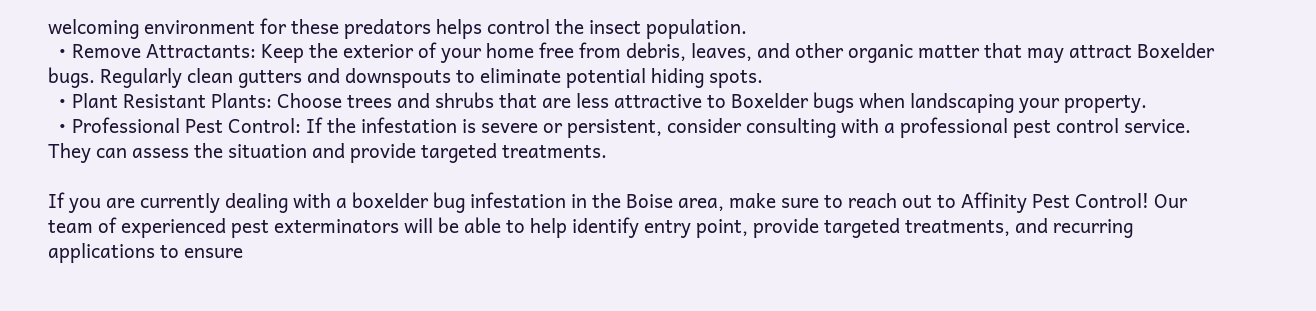welcoming environment for these predators helps control the insect population.
  • Remove Attractants: Keep the exterior of your home free from debris, leaves, and other organic matter that may attract Boxelder bugs. Regularly clean gutters and downspouts to eliminate potential hiding spots.
  • Plant Resistant Plants: Choose trees and shrubs that are less attractive to Boxelder bugs when landscaping your property.
  • Professional Pest Control: If the infestation is severe or persistent, consider consulting with a professional pest control service. They can assess the situation and provide targeted treatments.

If you are currently dealing with a boxelder bug infestation in the Boise area, make sure to reach out to Affinity Pest Control! Our team of experienced pest exterminators will be able to help identify entry point, provide targeted treatments, and recurring applications to ensure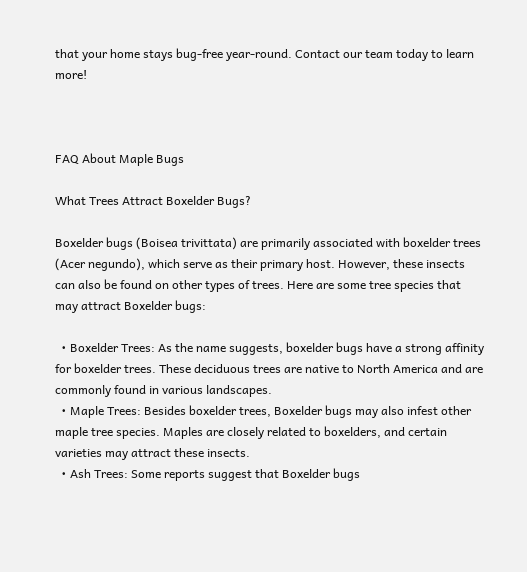that your home stays bug-free year-round. Contact our team today to learn more!



FAQ About Maple Bugs

What Trees Attract Boxelder Bugs?

Boxelder bugs (Boisea trivittata) are primarily associated with boxelder trees (Acer negundo), which serve as their primary host. However, these insects can also be found on other types of trees. Here are some tree species that may attract Boxelder bugs:

  • Boxelder Trees: As the name suggests, boxelder bugs have a strong affinity for boxelder trees. These deciduous trees are native to North America and are commonly found in various landscapes.
  • Maple Trees: Besides boxelder trees, Boxelder bugs may also infest other maple tree species. Maples are closely related to boxelders, and certain varieties may attract these insects.
  • Ash Trees: Some reports suggest that Boxelder bugs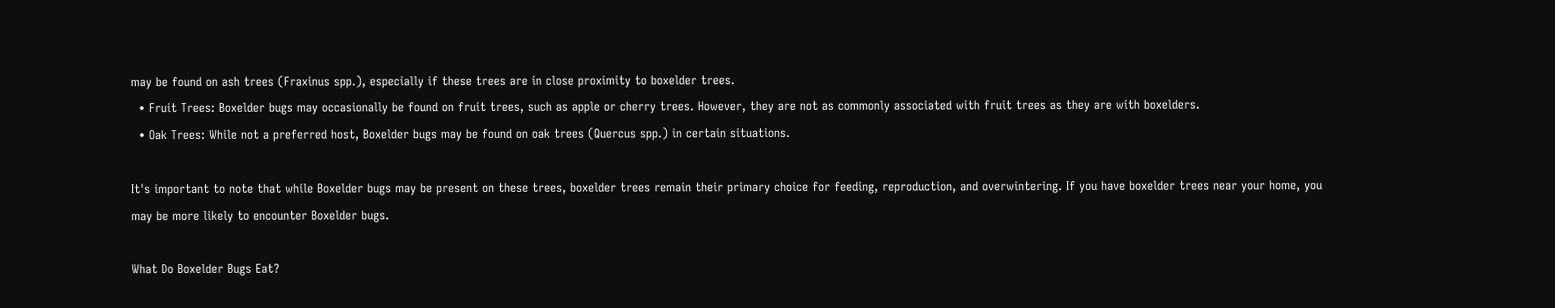may be found on ash trees (Fraxinus spp.), especially if these trees are in close proximity to boxelder trees.
  • Fruit Trees: Boxelder bugs may occasionally be found on fruit trees, such as apple or cherry trees. However, they are not as commonly associated with fruit trees as they are with boxelders.
  • Oak Trees: While not a preferred host, Boxelder bugs may be found on oak trees (Quercus spp.) in certain situations.

It's important to note that while Boxelder bugs may be present on these trees, boxelder trees remain their primary choice for feeding, reproduction, and overwintering. If you have boxelder trees near your home, you may be more likely to encounter Boxelder bugs.

What Do Boxelder Bugs Eat?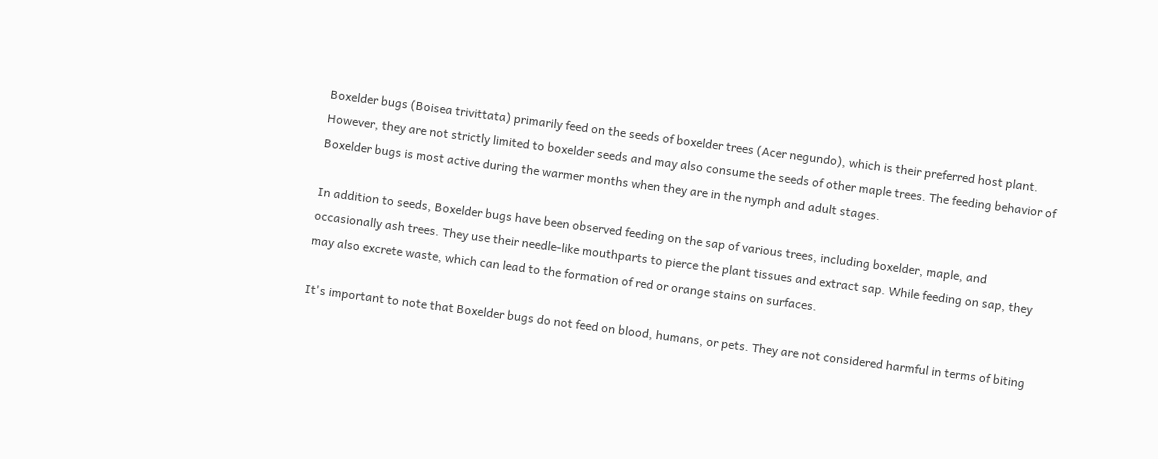Boxelder bugs (Boisea trivittata) primarily feed on the seeds of boxelder trees (Acer negundo), which is their preferred host plant. However, they are not strictly limited to boxelder seeds and may also consume the seeds of other maple trees. The feeding behavior of Boxelder bugs is most active during the warmer months when they are in the nymph and adult stages.

In addition to seeds, Boxelder bugs have been observed feeding on the sap of various trees, including boxelder, maple, and occasionally ash trees. They use their needle-like mouthparts to pierce the plant tissues and extract sap. While feeding on sap, they may also excrete waste, which can lead to the formation of red or orange stains on surfaces.

It's important to note that Boxelder bugs do not feed on blood, humans, or pets. They are not considered harmful in terms of biting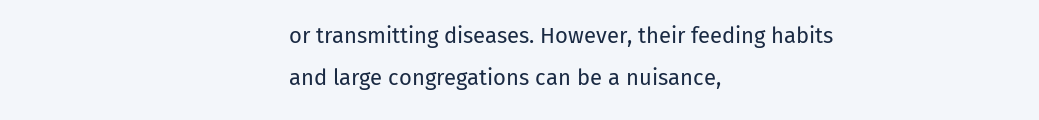or transmitting diseases. However, their feeding habits and large congregations can be a nuisance,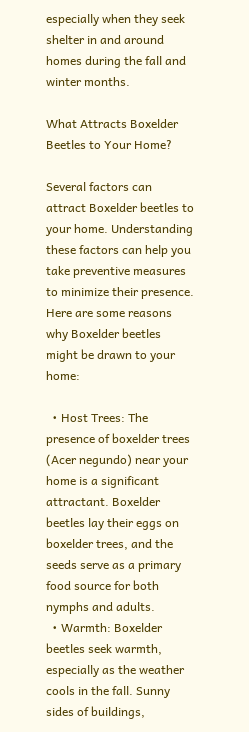especially when they seek shelter in and around homes during the fall and winter months.

What Attracts Boxelder Beetles to Your Home?

Several factors can attract Boxelder beetles to your home. Understanding these factors can help you take preventive measures to minimize their presence. Here are some reasons why Boxelder beetles might be drawn to your home:

  • Host Trees: The presence of boxelder trees (Acer negundo) near your home is a significant attractant. Boxelder beetles lay their eggs on boxelder trees, and the seeds serve as a primary food source for both nymphs and adults.
  • Warmth: Boxelder beetles seek warmth, especially as the weather cools in the fall. Sunny sides of buildings,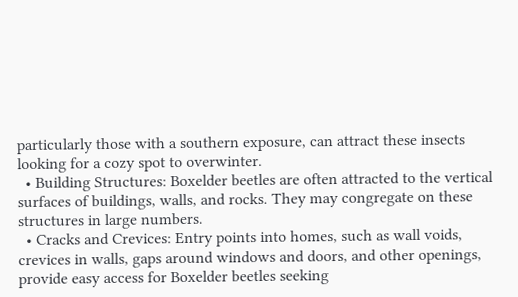particularly those with a southern exposure, can attract these insects looking for a cozy spot to overwinter.
  • Building Structures: Boxelder beetles are often attracted to the vertical surfaces of buildings, walls, and rocks. They may congregate on these structures in large numbers.
  • Cracks and Crevices: Entry points into homes, such as wall voids, crevices in walls, gaps around windows and doors, and other openings, provide easy access for Boxelder beetles seeking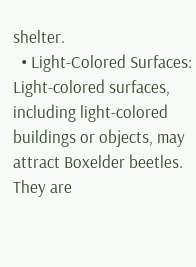shelter.
  • Light-Colored Surfaces: Light-colored surfaces, including light-colored buildings or objects, may attract Boxelder beetles. They are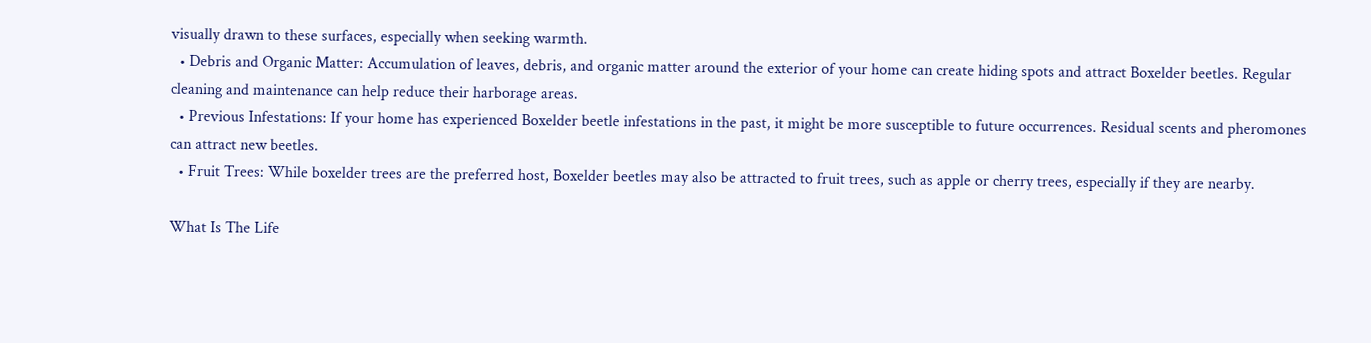visually drawn to these surfaces, especially when seeking warmth.
  • Debris and Organic Matter: Accumulation of leaves, debris, and organic matter around the exterior of your home can create hiding spots and attract Boxelder beetles. Regular cleaning and maintenance can help reduce their harborage areas.
  • Previous Infestations: If your home has experienced Boxelder beetle infestations in the past, it might be more susceptible to future occurrences. Residual scents and pheromones can attract new beetles.
  • Fruit Trees: While boxelder trees are the preferred host, Boxelder beetles may also be attracted to fruit trees, such as apple or cherry trees, especially if they are nearby.

What Is The Life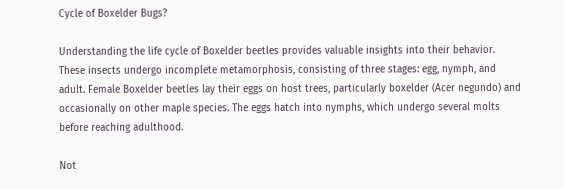Cycle of Boxelder Bugs?

Understanding the life cycle of Boxelder beetles provides valuable insights into their behavior. These insects undergo incomplete metamorphosis, consisting of three stages: egg, nymph, and adult. Female Boxelder beetles lay their eggs on host trees, particularly boxelder (Acer negundo) and occasionally on other maple species. The eggs hatch into nymphs, which undergo several molts before reaching adulthood.

Not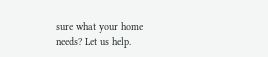sure what your home needs? Let us help.